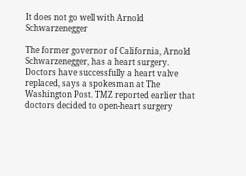It does not go well with Arnold Schwarzenegger

The former governor of California, Arnold Schwarzenegger, has a heart surgery. Doctors have successfully a heart valve replaced, says a spokesman at The Washington Post. TMZ reported earlier that doctors decided to open-heart surgery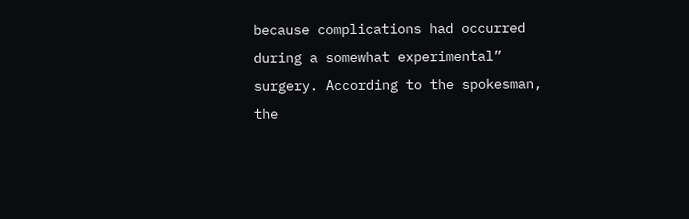because complications had occurred during a somewhat experimental” surgery. According to the spokesman, the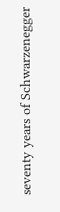seventy years of Schwarzenegger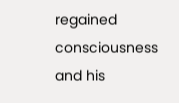regained consciousness and his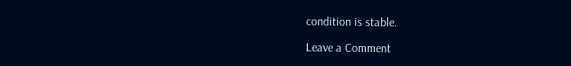condition is stable.

Leave a Comment